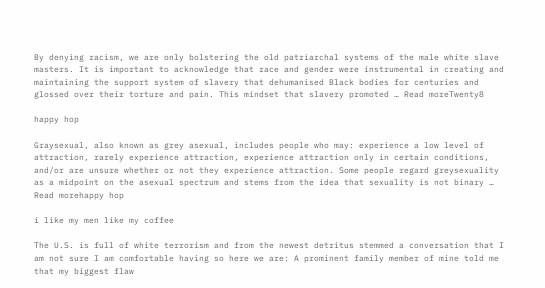By denying racism, we are only bolstering the old patriarchal systems of the male white slave masters. It is important to acknowledge that race and gender were instrumental in creating and maintaining the support system of slavery that dehumanised Black bodies for centuries and glossed over their torture and pain. This mindset that slavery promoted … Read moreTwenty8

happy hop

Graysexual, also known as grey asexual, includes people who may: experience a low level of attraction, rarely experience attraction, experience attraction only in certain conditions, and/or are unsure whether or not they experience attraction. Some people regard greysexuality as a midpoint on the asexual spectrum and stems from the idea that sexuality is not binary … Read morehappy hop

i like my men like my coffee

The U.S. is full of white terrorism and from the newest detritus stemmed a conversation that I am not sure I am comfortable having so here we are: A prominent family member of mine told me that my biggest flaw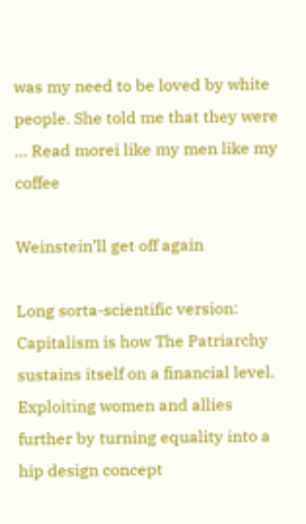was my need to be loved by white people. She told me that they were … Read morei like my men like my coffee

Weinstein’ll get off again

Long sorta-scientific version: Capitalism is how The Patriarchy sustains itself on a financial level. Exploiting women and allies further by turning equality into a hip design concept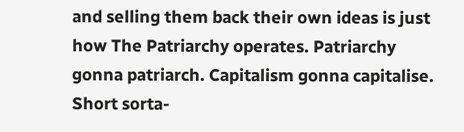and selling them back their own ideas is just how The Patriarchy operates. Patriarchy gonna patriarch. Capitalism gonna capitalise. Short sorta-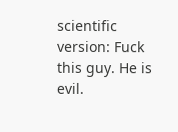scientific version: Fuck this guy. He is evil.